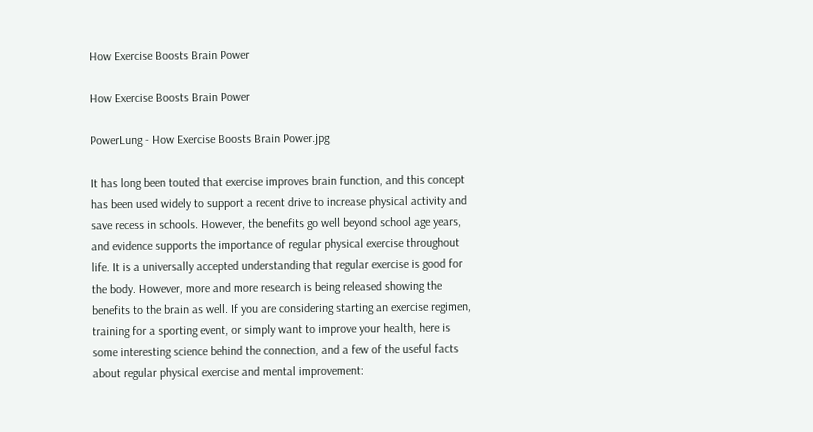How Exercise Boosts Brain Power

How Exercise Boosts Brain Power

PowerLung - How Exercise Boosts Brain Power.jpg

It has long been touted that exercise improves brain function, and this concept has been used widely to support a recent drive to increase physical activity and save recess in schools. However, the benefits go well beyond school age years, and evidence supports the importance of regular physical exercise throughout life. It is a universally accepted understanding that regular exercise is good for the body. However, more and more research is being released showing the benefits to the brain as well. If you are considering starting an exercise regimen, training for a sporting event, or simply want to improve your health, here is some interesting science behind the connection, and a few of the useful facts about regular physical exercise and mental improvement: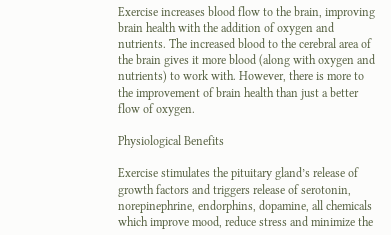Exercise increases blood flow to the brain, improving brain health with the addition of oxygen and nutrients. The increased blood to the cerebral area of the brain gives it more blood (along with oxygen and nutrients) to work with. However, there is more to the improvement of brain health than just a better flow of oxygen.

Physiological Benefits

Exercise stimulates the pituitary gland’s release of growth factors and triggers release of serotonin, norepinephrine, endorphins, dopamine, all chemicals which improve mood, reduce stress and minimize the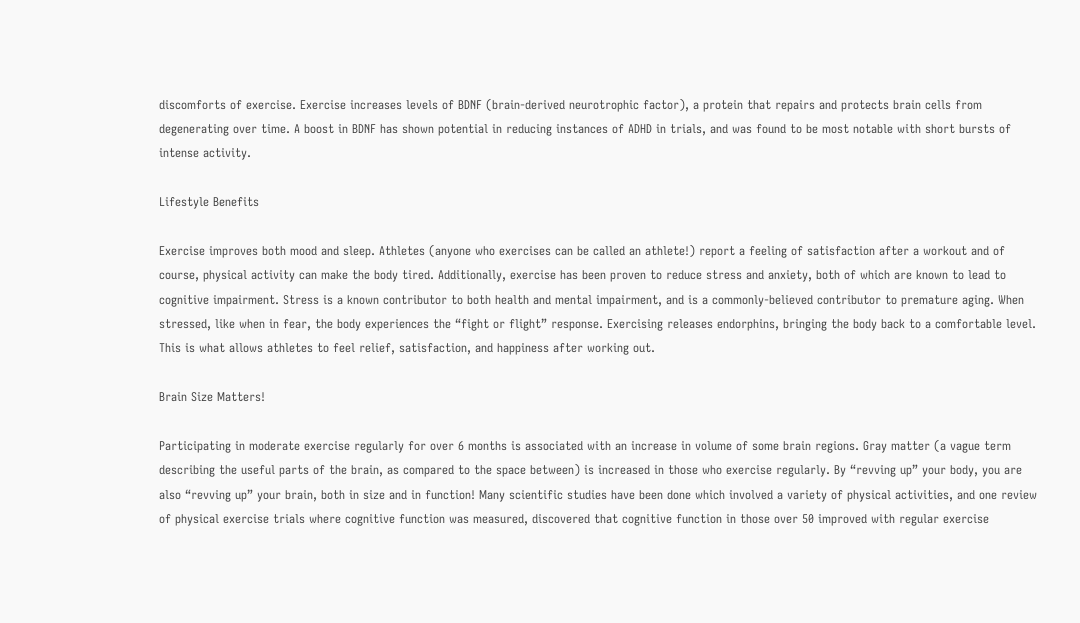discomforts of exercise. Exercise increases levels of BDNF (brain-derived neurotrophic factor), a protein that repairs and protects brain cells from degenerating over time. A boost in BDNF has shown potential in reducing instances of ADHD in trials, and was found to be most notable with short bursts of intense activity.

Lifestyle Benefits

Exercise improves both mood and sleep. Athletes (anyone who exercises can be called an athlete!) report a feeling of satisfaction after a workout and of course, physical activity can make the body tired. Additionally, exercise has been proven to reduce stress and anxiety, both of which are known to lead to cognitive impairment. Stress is a known contributor to both health and mental impairment, and is a commonly-believed contributor to premature aging. When stressed, like when in fear, the body experiences the “fight or flight” response. Exercising releases endorphins, bringing the body back to a comfortable level. This is what allows athletes to feel relief, satisfaction, and happiness after working out.

Brain Size Matters!

Participating in moderate exercise regularly for over 6 months is associated with an increase in volume of some brain regions. Gray matter (a vague term describing the useful parts of the brain, as compared to the space between) is increased in those who exercise regularly. By “revving up” your body, you are also “revving up” your brain, both in size and in function! Many scientific studies have been done which involved a variety of physical activities, and one review of physical exercise trials where cognitive function was measured, discovered that cognitive function in those over 50 improved with regular exercise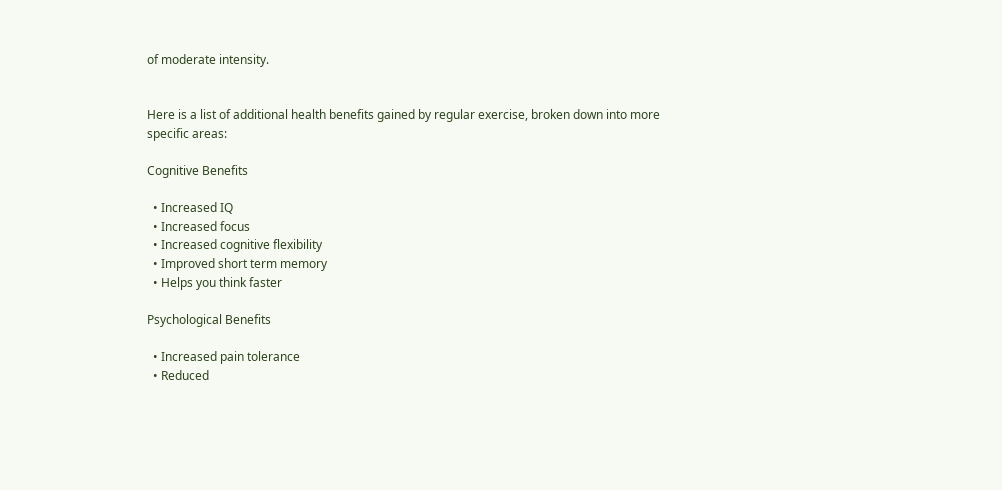of moderate intensity.


Here is a list of additional health benefits gained by regular exercise, broken down into more specific areas:

Cognitive Benefits

  • Increased IQ
  • Increased focus
  • Increased cognitive flexibility
  • Improved short term memory
  • Helps you think faster

Psychological Benefits

  • Increased pain tolerance
  • Reduced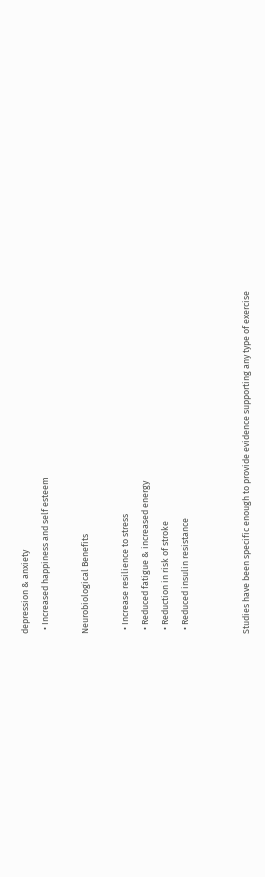depression & anxiety
  • Increased happiness and self esteem

Neurobiological Benefits

  • Increase resilience to stress
  • Reduced fatigue & increased energy
  • Reduction in risk of stroke
  • Reduced insulin resistance


Studies have been specific enough to provide evidence supporting any type of exercise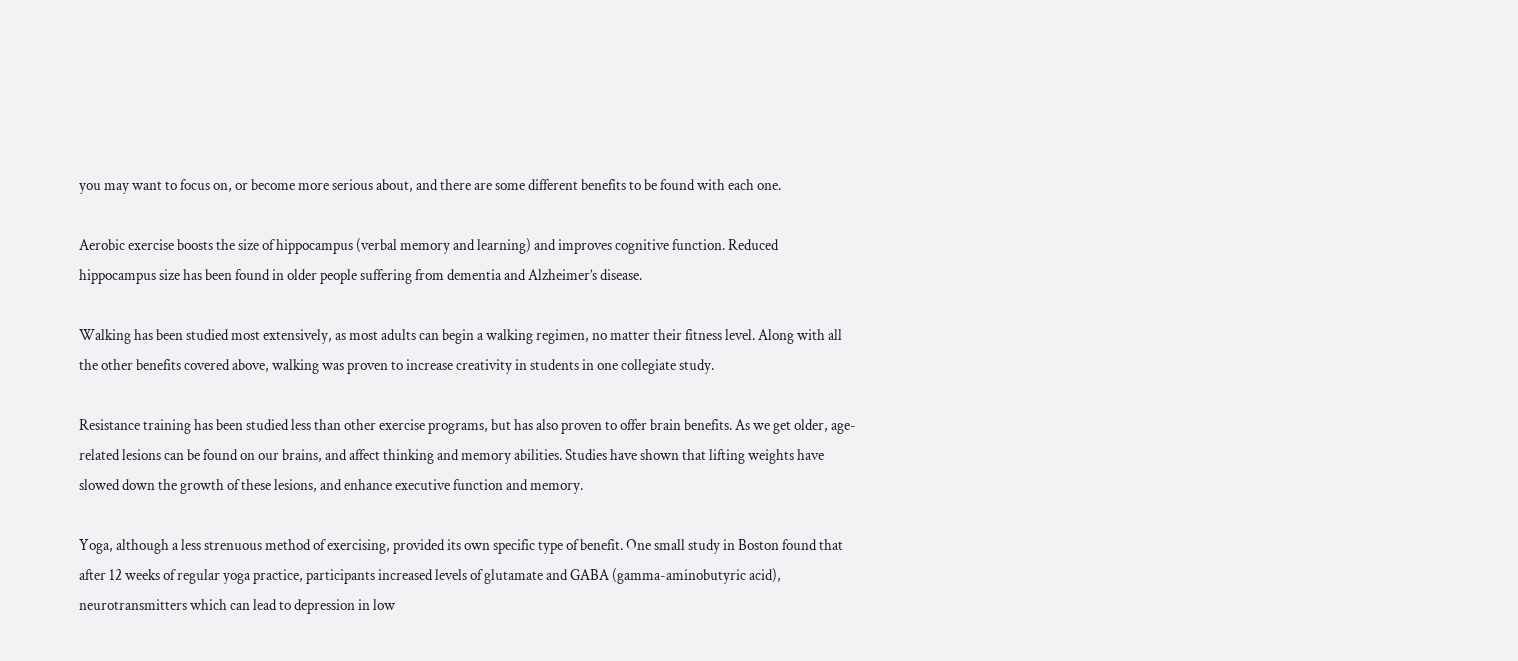you may want to focus on, or become more serious about, and there are some different benefits to be found with each one.

Aerobic exercise boosts the size of hippocampus (verbal memory and learning) and improves cognitive function. Reduced hippocampus size has been found in older people suffering from dementia and Alzheimer’s disease.

Walking has been studied most extensively, as most adults can begin a walking regimen, no matter their fitness level. Along with all the other benefits covered above, walking was proven to increase creativity in students in one collegiate study.

Resistance training has been studied less than other exercise programs, but has also proven to offer brain benefits. As we get older, age-related lesions can be found on our brains, and affect thinking and memory abilities. Studies have shown that lifting weights have slowed down the growth of these lesions, and enhance executive function and memory.

Yoga, although a less strenuous method of exercising, provided its own specific type of benefit. One small study in Boston found that after 12 weeks of regular yoga practice, participants increased levels of glutamate and GABA (gamma-aminobutyric acid), neurotransmitters which can lead to depression in low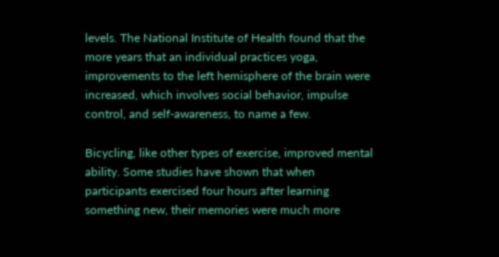levels. The National Institute of Health found that the more years that an individual practices yoga, improvements to the left hemisphere of the brain were increased, which involves social behavior, impulse control, and self-awareness, to name a few.

Bicycling, like other types of exercise, improved mental ability. Some studies have shown that when participants exercised four hours after learning something new, their memories were much more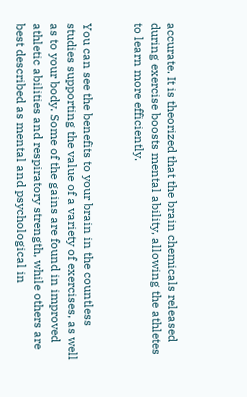accurate. It is theorized that the brain chemicals released during exercise boosts mental ability, allowing the athletes to learn more efficiently.


You can see the benefits to your brain in the countless studies supporting the value of a variety of exercises, as well as to your body. Some of the gains are found in improved athletic abilities and respiratory strength, while others are best described as mental and psychological in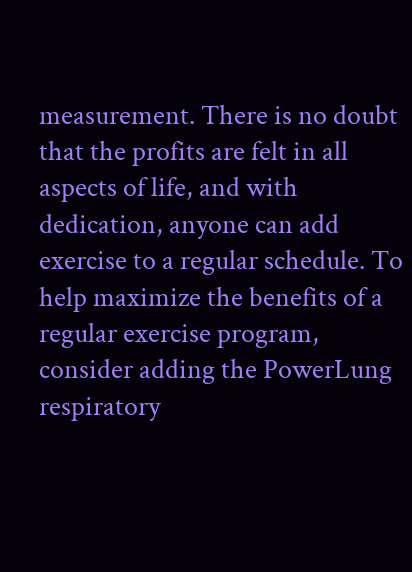measurement. There is no doubt that the profits are felt in all aspects of life, and with dedication, anyone can add exercise to a regular schedule. To help maximize the benefits of a regular exercise program, consider adding the PowerLung respiratory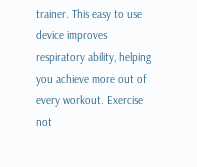trainer. This easy to use device improves respiratory ability, helping you achieve more out of every workout. Exercise not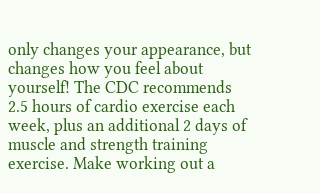only changes your appearance, but changes how you feel about yourself! The CDC recommends 2.5 hours of cardio exercise each week, plus an additional 2 days of muscle and strength training exercise. Make working out a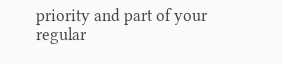priority and part of your regular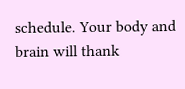schedule. Your body and brain will thank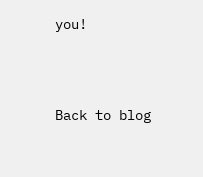you!




Back to blog